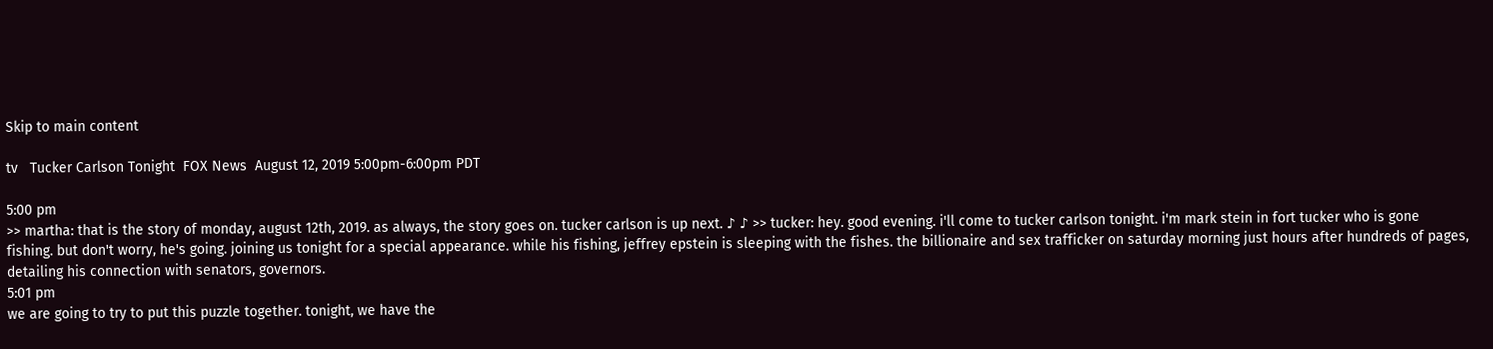Skip to main content

tv   Tucker Carlson Tonight  FOX News  August 12, 2019 5:00pm-6:00pm PDT

5:00 pm
>> martha: that is the story of monday, august 12th, 2019. as always, the story goes on. tucker carlson is up next. ♪ ♪ >> tucker: hey. good evening. i'll come to tucker carlson tonight. i'm mark stein in fort tucker who is gone fishing. but don't worry, he's going. joining us tonight for a special appearance. while his fishing, jeffrey epstein is sleeping with the fishes. the billionaire and sex trafficker on saturday morning just hours after hundreds of pages, detailing his connection with senators, governors.
5:01 pm
we are going to try to put this puzzle together. tonight, we have the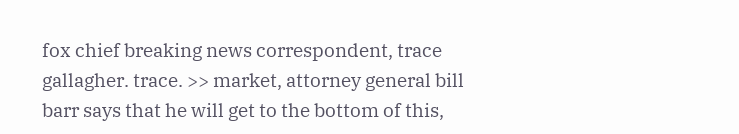fox chief breaking news correspondent, trace gallagher. trace. >> market, attorney general bill barr says that he will get to the bottom of this,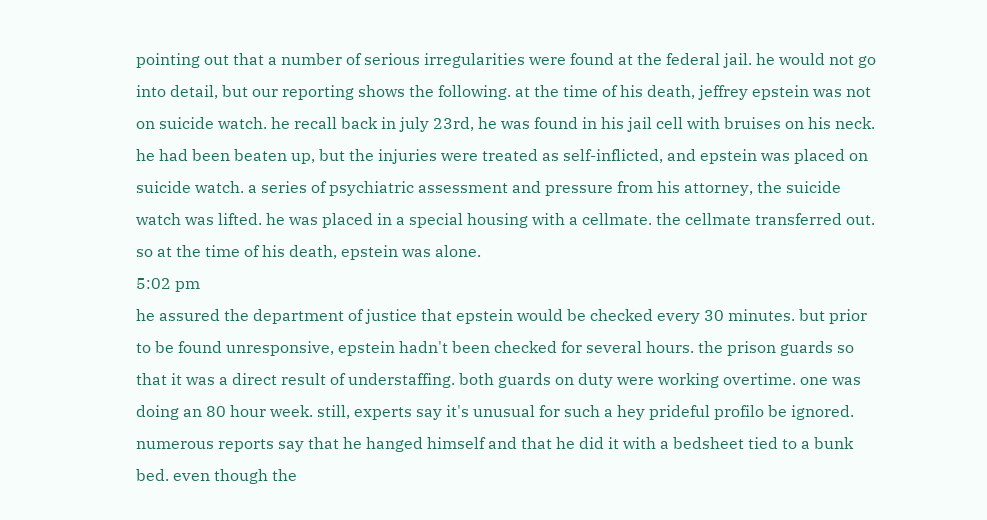pointing out that a number of serious irregularities were found at the federal jail. he would not go into detail, but our reporting shows the following. at the time of his death, jeffrey epstein was not on suicide watch. he recall back in july 23rd, he was found in his jail cell with bruises on his neck. he had been beaten up, but the injuries were treated as self-inflicted, and epstein was placed on suicide watch. a series of psychiatric assessment and pressure from his attorney, the suicide watch was lifted. he was placed in a special housing with a cellmate. the cellmate transferred out. so at the time of his death, epstein was alone.
5:02 pm
he assured the department of justice that epstein would be checked every 30 minutes. but prior to be found unresponsive, epstein hadn't been checked for several hours. the prison guards so that it was a direct result of understaffing. both guards on duty were working overtime. one was doing an 80 hour week. still, experts say it's unusual for such a hey prideful profilo be ignored. numerous reports say that he hanged himself and that he did it with a bedsheet tied to a bunk bed. even though the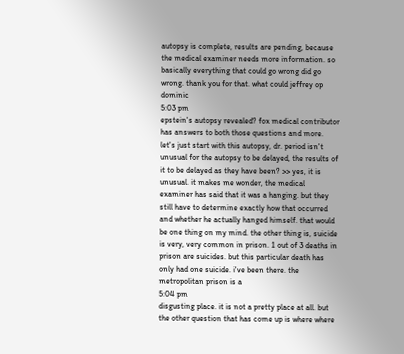autopsy is complete, results are pending, because the medical examiner needs more information. so basically everything that could go wrong did go wrong. thank you for that. what could jeffrey op dominic
5:03 pm
epstein's autopsy revealed? fox medical contributor has answers to both those questions and more. let's just start with this autopsy, dr. period isn't unusual for the autopsy to be delayed, the results of it to be delayed as they have been? >> yes, it is unusual. it makes me wonder, the medical examiner has said that it was a hanging. but they still have to determine exactly how that occurred and whether he actually hanged himself. that would be one thing on my mind. the other thing is, suicide is very, very common in prison. 1 out of 3 deaths in prison are suicides. but this particular death has only had one suicide. i've been there. the metropolitan prison is a
5:04 pm
disgusting place. it is not a pretty place at all. but the other question that has come up is where where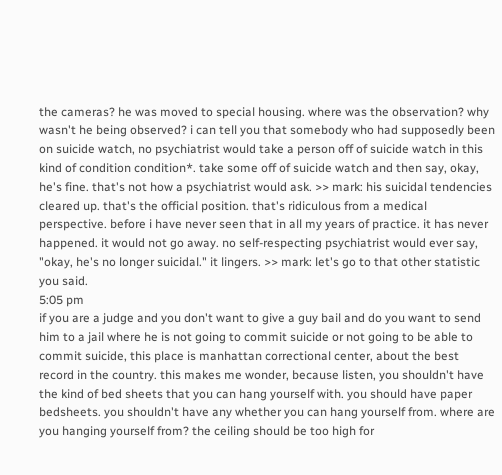the cameras? he was moved to special housing. where was the observation? why wasn't he being observed? i can tell you that somebody who had supposedly been on suicide watch, no psychiatrist would take a person off of suicide watch in this kind of condition condition*. take some off of suicide watch and then say, okay, he's fine. that's not how a psychiatrist would ask. >> mark: his suicidal tendencies cleared up. that's the official position. that's ridiculous from a medical perspective. before i have never seen that in all my years of practice. it has never happened. it would not go away. no self-respecting psychiatrist would ever say, "okay, he's no longer suicidal." it lingers. >> mark: let's go to that other statistic you said.
5:05 pm
if you are a judge and you don't want to give a guy bail and do you want to send him to a jail where he is not going to commit suicide or not going to be able to commit suicide, this place is manhattan correctional center, about the best record in the country. this makes me wonder, because listen, you shouldn't have the kind of bed sheets that you can hang yourself with. you should have paper bedsheets. you shouldn't have any whether you can hang yourself from. where are you hanging yourself from? the ceiling should be too high for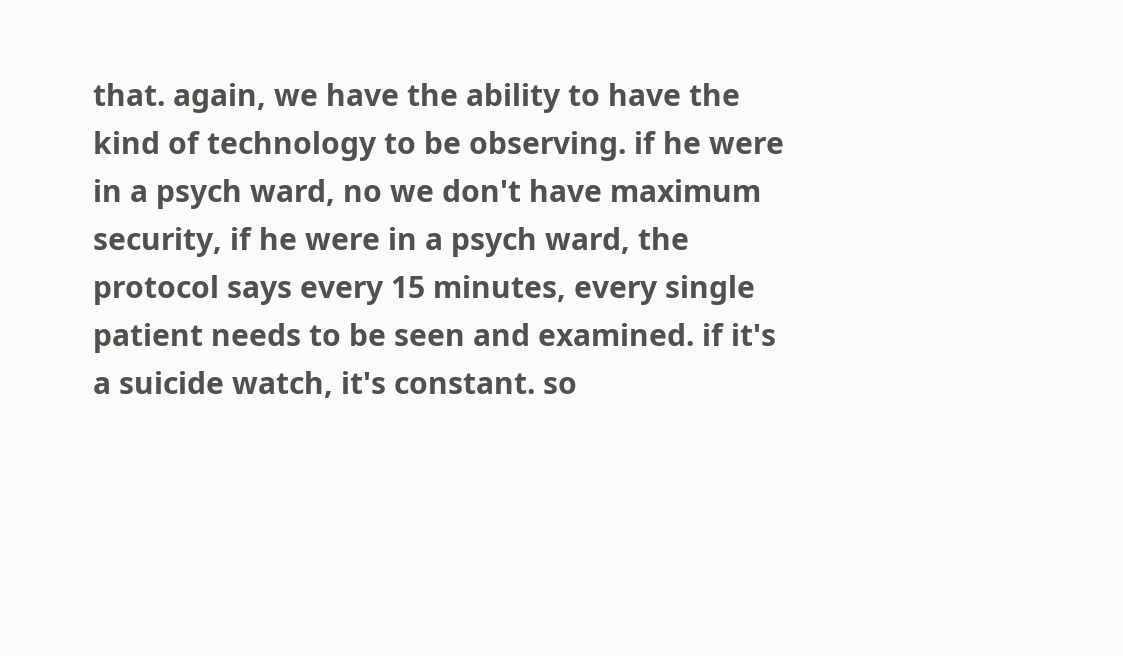that. again, we have the ability to have the kind of technology to be observing. if he were in a psych ward, no we don't have maximum security, if he were in a psych ward, the protocol says every 15 minutes, every single patient needs to be seen and examined. if it's a suicide watch, it's constant. so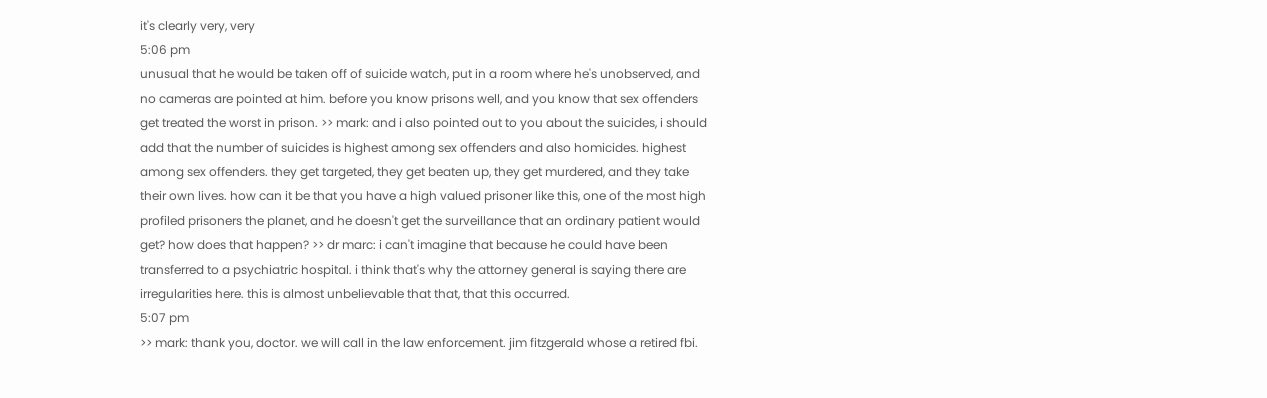it's clearly very, very
5:06 pm
unusual that he would be taken off of suicide watch, put in a room where he's unobserved, and no cameras are pointed at him. before you know prisons well, and you know that sex offenders get treated the worst in prison. >> mark: and i also pointed out to you about the suicides, i should add that the number of suicides is highest among sex offenders and also homicides. highest among sex offenders. they get targeted, they get beaten up, they get murdered, and they take their own lives. how can it be that you have a high valued prisoner like this, one of the most high profiled prisoners the planet, and he doesn't get the surveillance that an ordinary patient would get? how does that happen? >> dr marc: i can't imagine that because he could have been transferred to a psychiatric hospital. i think that's why the attorney general is saying there are irregularities here. this is almost unbelievable that that, that this occurred.
5:07 pm
>> mark: thank you, doctor. we will call in the law enforcement. jim fitzgerald whose a retired fbi.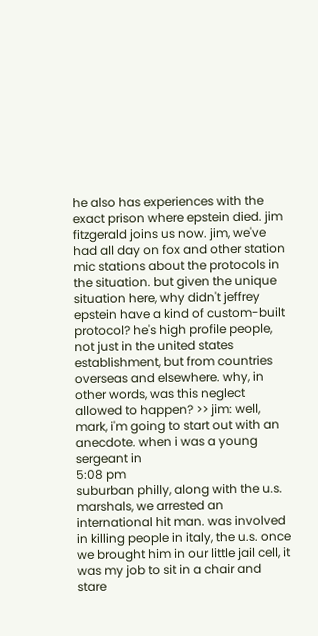he also has experiences with the exact prison where epstein died. jim fitzgerald joins us now. jim, we've had all day on fox and other station mic stations about the protocols in the situation. but given the unique situation here, why didn't jeffrey epstein have a kind of custom-built protocol? he's high profile people, not just in the united states establishment, but from countries overseas and elsewhere. why, in other words, was this neglect allowed to happen? >> jim: well, mark, i'm going to start out with an anecdote. when i was a young sergeant in
5:08 pm
suburban philly, along with the u.s. marshals, we arrested an international hit man. was involved in killing people in italy, the u.s. once we brought him in our little jail cell, it was my job to sit in a chair and stare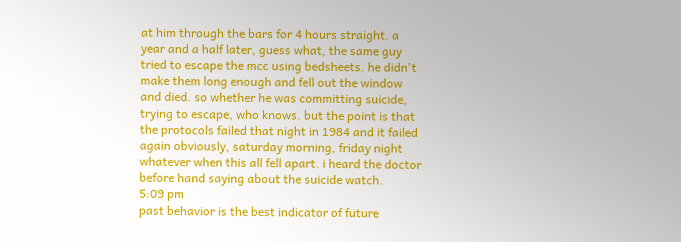at him through the bars for 4 hours straight. a year and a half later, guess what, the same guy tried to escape the mcc using bedsheets. he didn't make them long enough and fell out the window and died. so whether he was committing suicide, trying to escape, who knows. but the point is that the protocols failed that night in 1984 and it failed again obviously, saturday morning, friday night whatever when this all fell apart. i heard the doctor before hand saying about the suicide watch.
5:09 pm
past behavior is the best indicator of future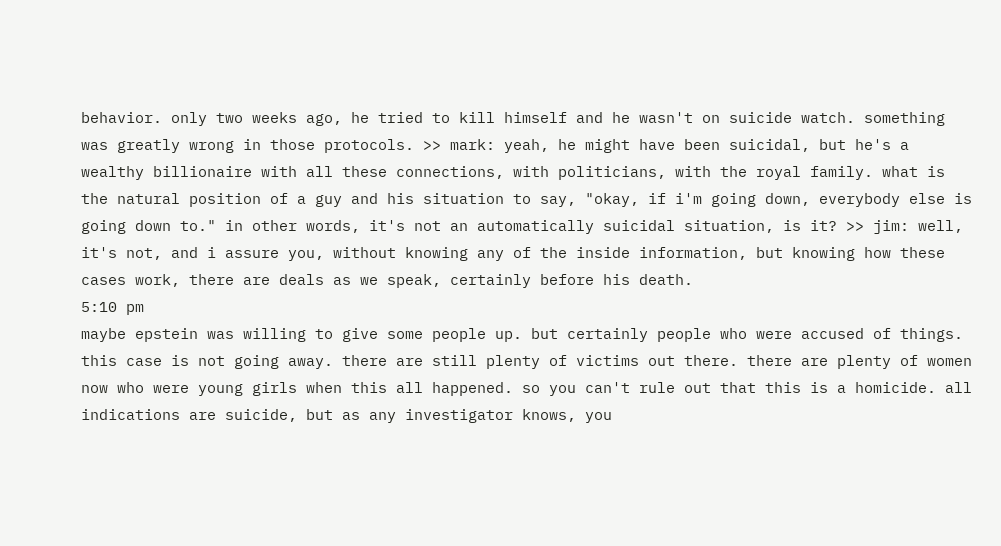behavior. only two weeks ago, he tried to kill himself and he wasn't on suicide watch. something was greatly wrong in those protocols. >> mark: yeah, he might have been suicidal, but he's a wealthy billionaire with all these connections, with politicians, with the royal family. what is the natural position of a guy and his situation to say, "okay, if i'm going down, everybody else is going down to." in other words, it's not an automatically suicidal situation, is it? >> jim: well, it's not, and i assure you, without knowing any of the inside information, but knowing how these cases work, there are deals as we speak, certainly before his death.
5:10 pm
maybe epstein was willing to give some people up. but certainly people who were accused of things. this case is not going away. there are still plenty of victims out there. there are plenty of women now who were young girls when this all happened. so you can't rule out that this is a homicide. all indications are suicide, but as any investigator knows, you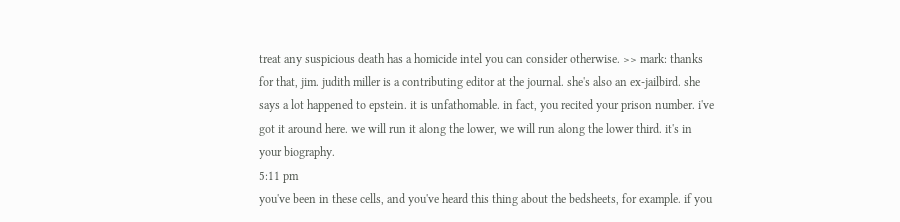treat any suspicious death has a homicide intel you can consider otherwise. >> mark: thanks for that, jim. judith miller is a contributing editor at the journal. she's also an ex-jailbird. she says a lot happened to epstein. it is unfathomable. in fact, you recited your prison number. i've got it around here. we will run it along the lower, we will run along the lower third. it's in your biography.
5:11 pm
you've been in these cells, and you've heard this thing about the bedsheets, for example. if you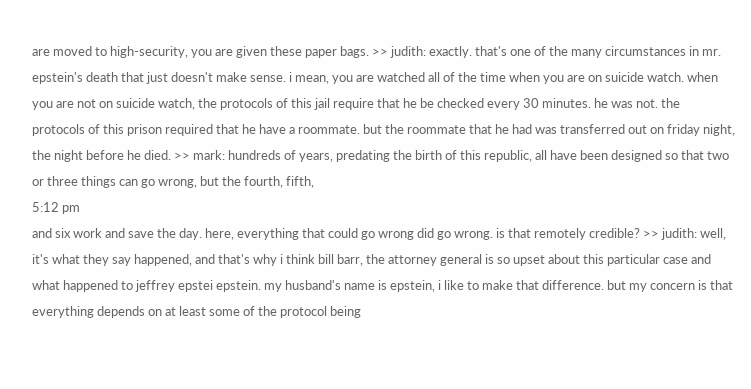are moved to high-security, you are given these paper bags. >> judith: exactly. that's one of the many circumstances in mr. epstein's death that just doesn't make sense. i mean, you are watched all of the time when you are on suicide watch. when you are not on suicide watch, the protocols of this jail require that he be checked every 30 minutes. he was not. the protocols of this prison required that he have a roommate. but the roommate that he had was transferred out on friday night, the night before he died. >> mark: hundreds of years, predating the birth of this republic, all have been designed so that two or three things can go wrong, but the fourth, fifth,
5:12 pm
and six work and save the day. here, everything that could go wrong did go wrong. is that remotely credible? >> judith: well, it's what they say happened, and that's why i think bill barr, the attorney general is so upset about this particular case and what happened to jeffrey epstei epstein. my husband's name is epstein, i like to make that difference. but my concern is that everything depends on at least some of the protocol being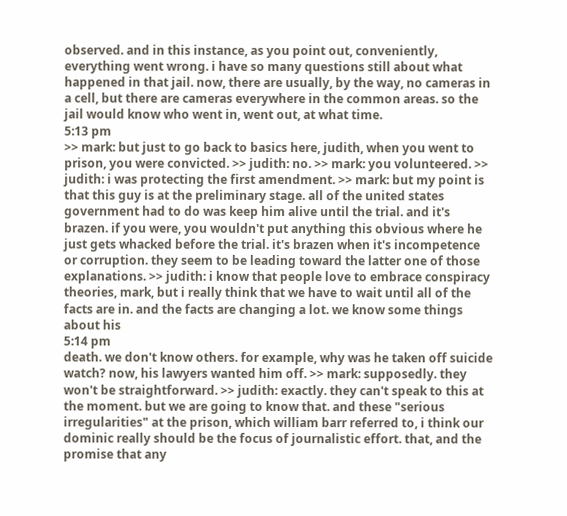observed. and in this instance, as you point out, conveniently, everything went wrong. i have so many questions still about what happened in that jail. now, there are usually, by the way, no cameras in a cell, but there are cameras everywhere in the common areas. so the jail would know who went in, went out, at what time.
5:13 pm
>> mark: but just to go back to basics here, judith, when you went to prison, you were convicted. >> judith: no. >> mark: you volunteered. >> judith: i was protecting the first amendment. >> mark: but my point is that this guy is at the preliminary stage. all of the united states government had to do was keep him alive until the trial. and it's brazen. if you were, you wouldn't put anything this obvious where he just gets whacked before the trial. it's brazen when it's incompetence or corruption. they seem to be leading toward the latter one of those explanations. >> judith: i know that people love to embrace conspiracy theories, mark, but i really think that we have to wait until all of the facts are in. and the facts are changing a lot. we know some things about his
5:14 pm
death. we don't know others. for example, why was he taken off suicide watch? now, his lawyers wanted him off. >> mark: supposedly. they won't be straightforward. >> judith: exactly. they can't speak to this at the moment. but we are going to know that. and these "serious irregularities" at the prison, which william barr referred to, i think our dominic really should be the focus of journalistic effort. that, and the promise that any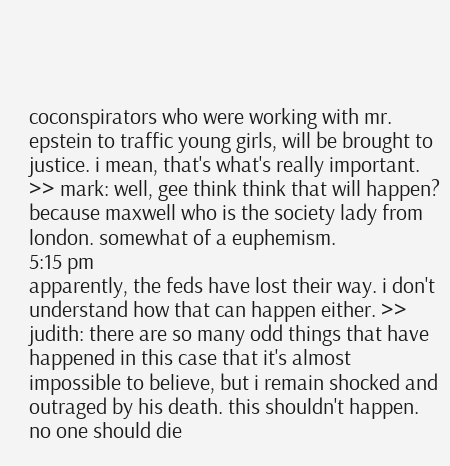coconspirators who were working with mr. epstein to traffic young girls, will be brought to justice. i mean, that's what's really important. >> mark: well, gee think think that will happen? because maxwell who is the society lady from london. somewhat of a euphemism.
5:15 pm
apparently, the feds have lost their way. i don't understand how that can happen either. >> judith: there are so many odd things that have happened in this case that it's almost impossible to believe, but i remain shocked and outraged by his death. this shouldn't happen. no one should die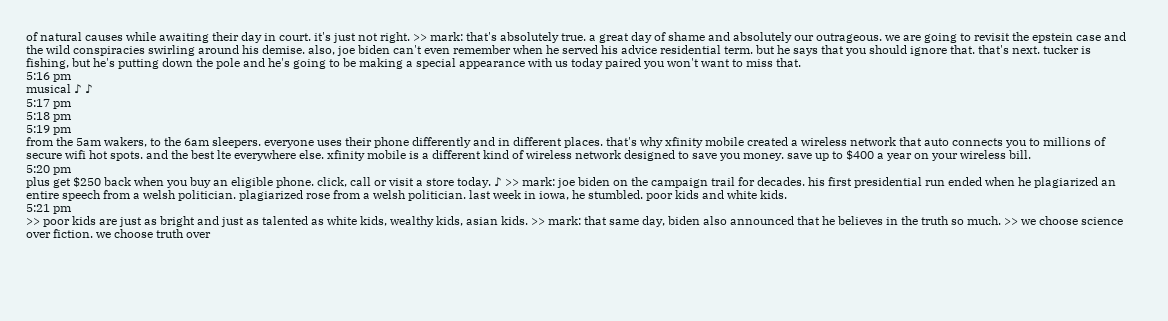of natural causes while awaiting their day in court. it's just not right. >> mark: that's absolutely true. a great day of shame and absolutely our outrageous. we are going to revisit the epstein case and the wild conspiracies swirling around his demise. also, joe biden can't even remember when he served his advice residential term. but he says that you should ignore that. that's next. tucker is fishing, but he's putting down the pole and he's going to be making a special appearance with us today paired you won't want to miss that.
5:16 pm
musical ♪ ♪
5:17 pm
5:18 pm
5:19 pm
from the 5am wakers, to the 6am sleepers. everyone uses their phone differently and in different places. that's why xfinity mobile created a wireless network that auto connects you to millions of secure wifi hot spots. and the best lte everywhere else. xfinity mobile is a different kind of wireless network designed to save you money. save up to $400 a year on your wireless bill.
5:20 pm
plus get $250 back when you buy an eligible phone. click, call or visit a store today. ♪ >> mark: joe biden on the campaign trail for decades. his first presidential run ended when he plagiarized an entire speech from a welsh politician. plagiarized rose from a welsh politician. last week in iowa, he stumbled. poor kids and white kids.
5:21 pm
>> poor kids are just as bright and just as talented as white kids, wealthy kids, asian kids. >> mark: that same day, biden also announced that he believes in the truth so much. >> we choose science over fiction. we choose truth over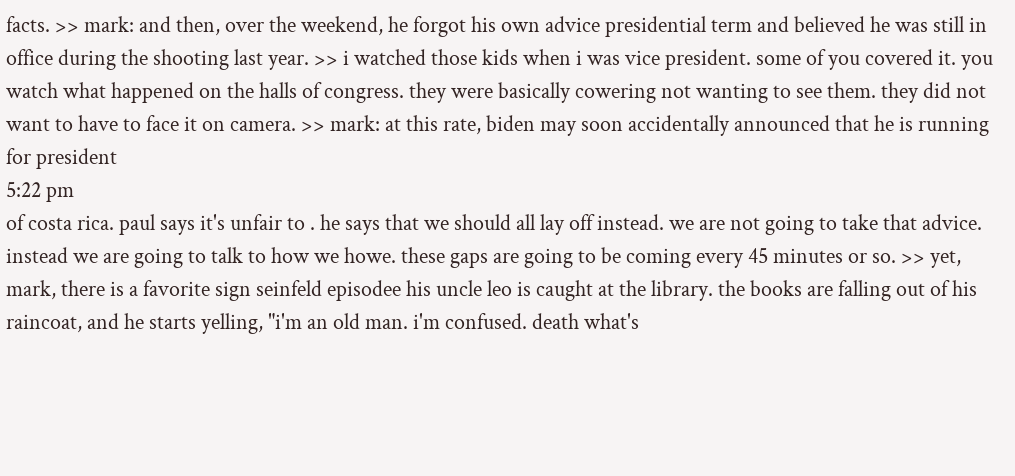facts. >> mark: and then, over the weekend, he forgot his own advice presidential term and believed he was still in office during the shooting last year. >> i watched those kids when i was vice president. some of you covered it. you watch what happened on the halls of congress. they were basically cowering not wanting to see them. they did not want to have to face it on camera. >> mark: at this rate, biden may soon accidentally announced that he is running for president
5:22 pm
of costa rica. paul says it's unfair to . he says that we should all lay off instead. we are not going to take that advice. instead we are going to talk to how we howe. these gaps are going to be coming every 45 minutes or so. >> yet, mark, there is a favorite sign seinfeld episodee his uncle leo is caught at the library. the books are falling out of his raincoat, and he starts yelling, "i'm an old man. i'm confused. death what's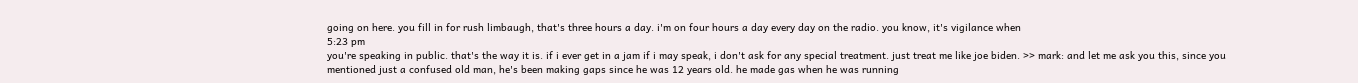going on here. you fill in for rush limbaugh, that's three hours a day. i'm on four hours a day every day on the radio. you know, it's vigilance when
5:23 pm
you're speaking in public. that's the way it is. if i ever get in a jam if i may speak, i don't ask for any special treatment. just treat me like joe biden. >> mark: and let me ask you this, since you mentioned just a confused old man, he's been making gaps since he was 12 years old. he made gas when he was running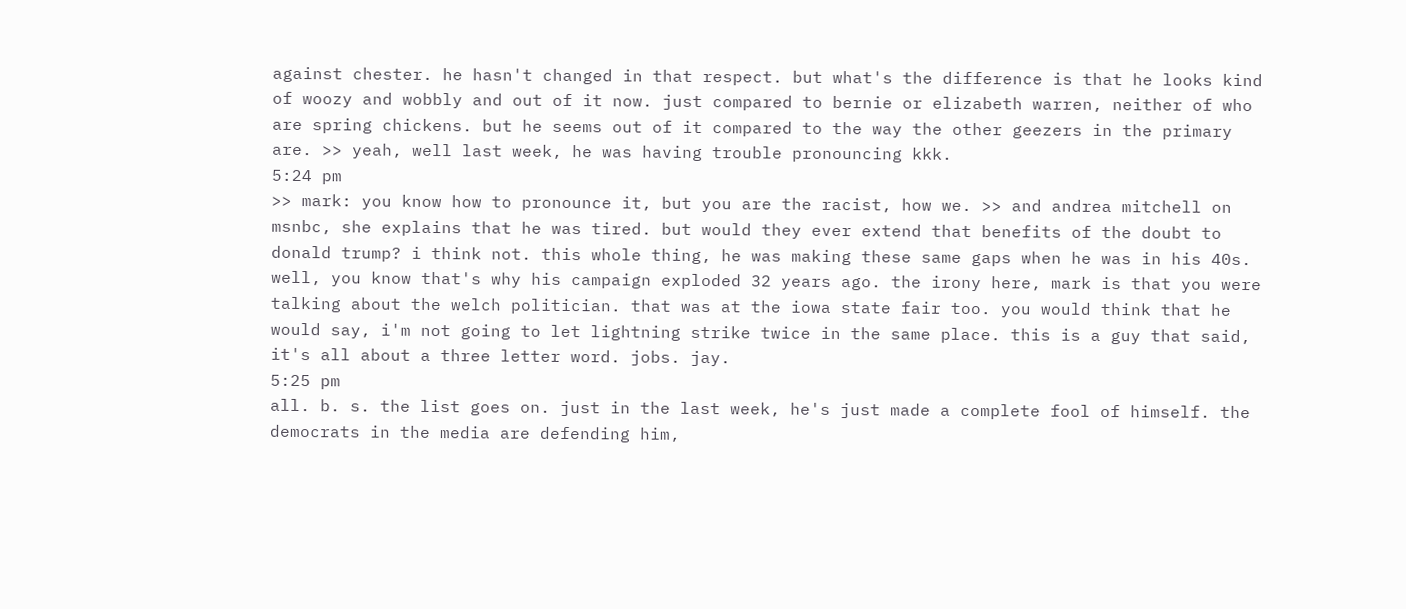against chester. he hasn't changed in that respect. but what's the difference is that he looks kind of woozy and wobbly and out of it now. just compared to bernie or elizabeth warren, neither of who are spring chickens. but he seems out of it compared to the way the other geezers in the primary are. >> yeah, well last week, he was having trouble pronouncing kkk.
5:24 pm
>> mark: you know how to pronounce it, but you are the racist, how we. >> and andrea mitchell on msnbc, she explains that he was tired. but would they ever extend that benefits of the doubt to donald trump? i think not. this whole thing, he was making these same gaps when he was in his 40s. well, you know that's why his campaign exploded 32 years ago. the irony here, mark is that you were talking about the welch politician. that was at the iowa state fair too. you would think that he would say, i'm not going to let lightning strike twice in the same place. this is a guy that said, it's all about a three letter word. jobs. jay.
5:25 pm
all. b. s. the list goes on. just in the last week, he's just made a complete fool of himself. the democrats in the media are defending him,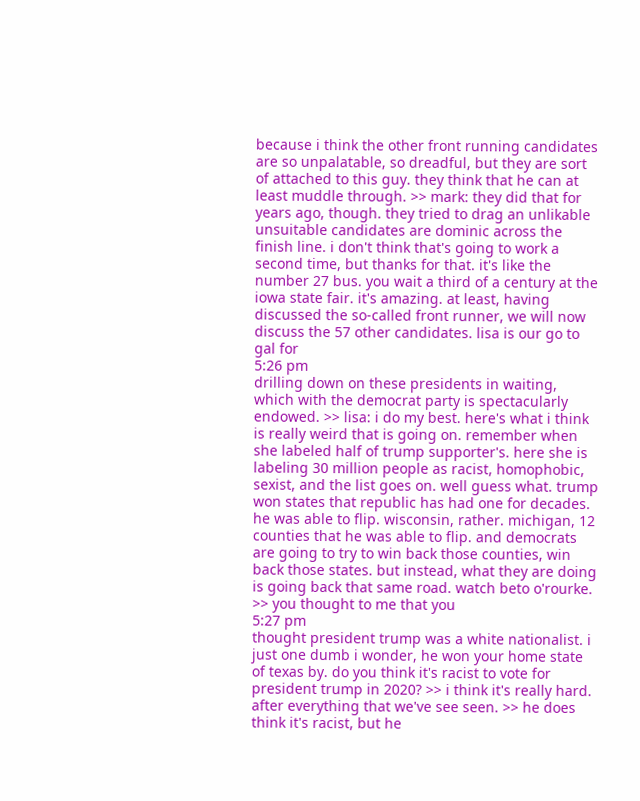because i think the other front running candidates are so unpalatable, so dreadful, but they are sort of attached to this guy. they think that he can at least muddle through. >> mark: they did that for years ago, though. they tried to drag an unlikable unsuitable candidates are dominic across the finish line. i don't think that's going to work a second time, but thanks for that. it's like the number 27 bus. you wait a third of a century at the iowa state fair. it's amazing. at least, having discussed the so-called front runner, we will now discuss the 57 other candidates. lisa is our go to gal for
5:26 pm
drilling down on these presidents in waiting, which with the democrat party is spectacularly endowed. >> lisa: i do my best. here's what i think is really weird that is going on. remember when she labeled half of trump supporter's. here she is labeling 30 million people as racist, homophobic, sexist, and the list goes on. well guess what. trump won states that republic has had one for decades. he was able to flip. wisconsin, rather. michigan, 12 counties that he was able to flip. and democrats are going to try to win back those counties, win back those states. but instead, what they are doing is going back that same road. watch beto o'rourke. >> you thought to me that you
5:27 pm
thought president trump was a white nationalist. i just one dumb i wonder, he won your home state of texas by. do you think it's racist to vote for president trump in 2020? >> i think it's really hard. after everything that we've see seen. >> he does think it's racist, but he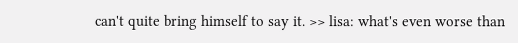can't quite bring himself to say it. >> lisa: what's even worse than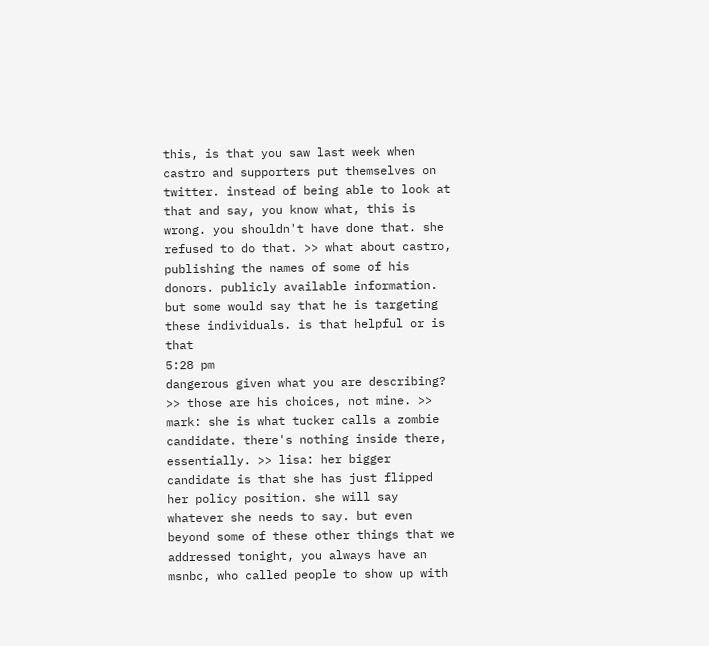this, is that you saw last week when castro and supporters put themselves on twitter. instead of being able to look at that and say, you know what, this is wrong. you shouldn't have done that. she refused to do that. >> what about castro, publishing the names of some of his donors. publicly available information. but some would say that he is targeting these individuals. is that helpful or is that
5:28 pm
dangerous given what you are describing? >> those are his choices, not mine. >> mark: she is what tucker calls a zombie candidate. there's nothing inside there, essentially. >> lisa: her bigger candidate is that she has just flipped her policy position. she will say whatever she needs to say. but even beyond some of these other things that we addressed tonight, you always have an msnbc, who called people to show up with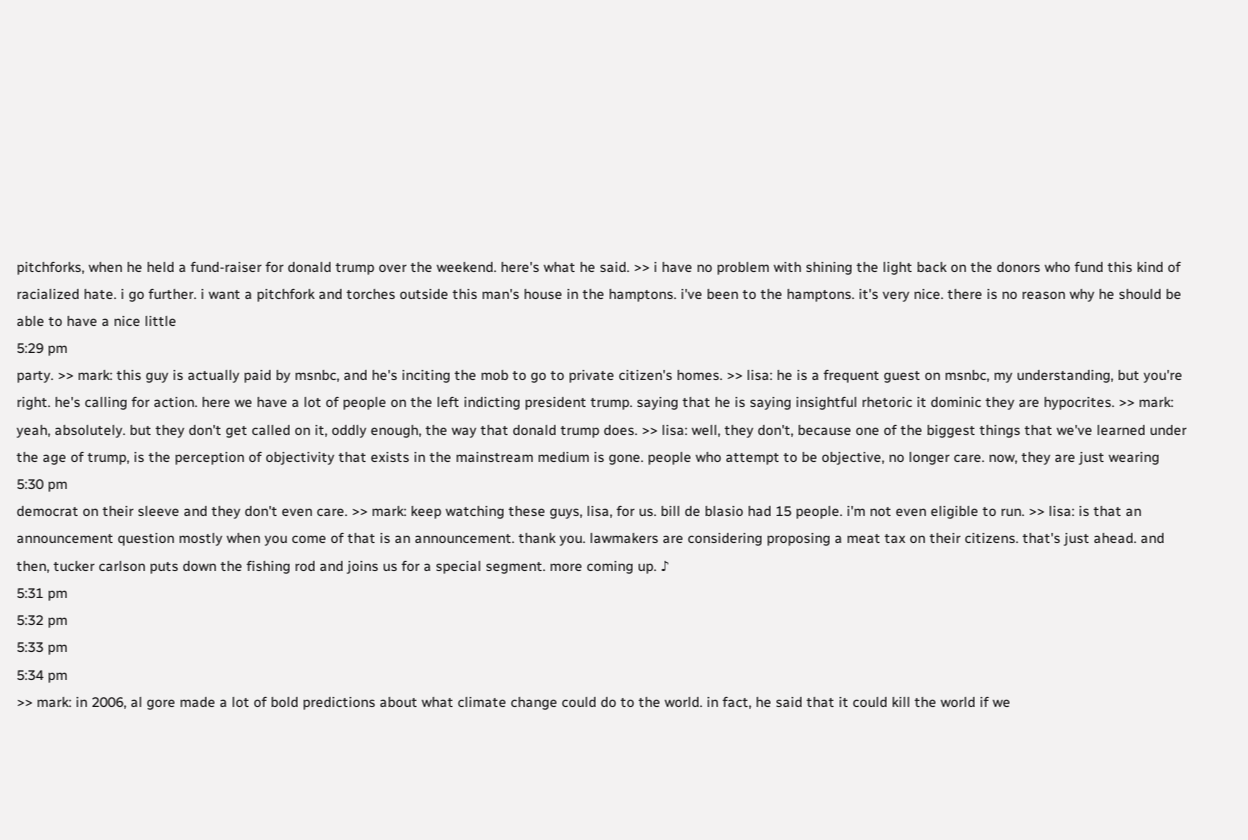pitchforks, when he held a fund-raiser for donald trump over the weekend. here's what he said. >> i have no problem with shining the light back on the donors who fund this kind of racialized hate. i go further. i want a pitchfork and torches outside this man's house in the hamptons. i've been to the hamptons. it's very nice. there is no reason why he should be able to have a nice little
5:29 pm
party. >> mark: this guy is actually paid by msnbc, and he's inciting the mob to go to private citizen's homes. >> lisa: he is a frequent guest on msnbc, my understanding, but you're right. he's calling for action. here we have a lot of people on the left indicting president trump. saying that he is saying insightful rhetoric it dominic they are hypocrites. >> mark: yeah, absolutely. but they don't get called on it, oddly enough, the way that donald trump does. >> lisa: well, they don't, because one of the biggest things that we've learned under the age of trump, is the perception of objectivity that exists in the mainstream medium is gone. people who attempt to be objective, no longer care. now, they are just wearing
5:30 pm
democrat on their sleeve and they don't even care. >> mark: keep watching these guys, lisa, for us. bill de blasio had 15 people. i'm not even eligible to run. >> lisa: is that an announcement question mostly when you come of that is an announcement. thank you. lawmakers are considering proposing a meat tax on their citizens. that's just ahead. and then, tucker carlson puts down the fishing rod and joins us for a special segment. more coming up. ♪
5:31 pm
5:32 pm
5:33 pm
5:34 pm
>> mark: in 2006, al gore made a lot of bold predictions about what climate change could do to the world. in fact, he said that it could kill the world if we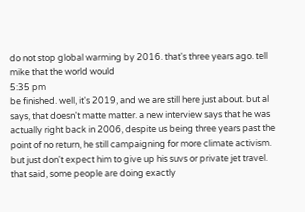do not stop global warming by 2016. that's three years ago. tell mike that the world would
5:35 pm
be finished. well, it's 2019, and we are still here just about. but al says, that doesn't matte matter. a new interview says that he was actually right back in 2006, despite us being three years past the point of no return, he still campaigning for more climate activism. but just don't expect him to give up his suvs or private jet travel. that said, some people are doing exactly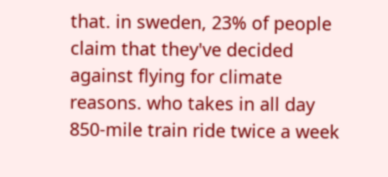that. in sweden, 23% of people claim that they've decided against flying for climate reasons. who takes in all day 850-mile train ride twice a week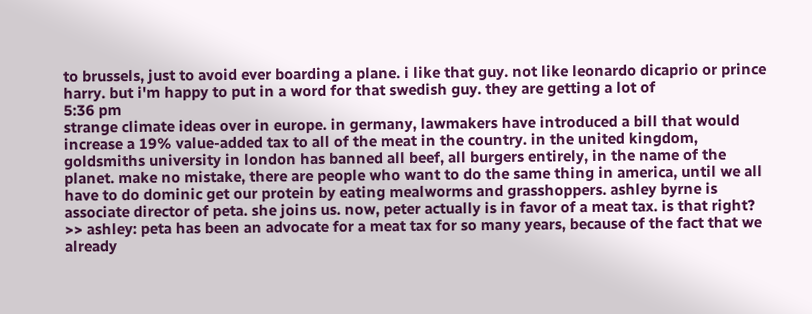to brussels, just to avoid ever boarding a plane. i like that guy. not like leonardo dicaprio or prince harry. but i'm happy to put in a word for that swedish guy. they are getting a lot of
5:36 pm
strange climate ideas over in europe. in germany, lawmakers have introduced a bill that would increase a 19% value-added tax to all of the meat in the country. in the united kingdom, goldsmiths university in london has banned all beef, all burgers entirely, in the name of the planet. make no mistake, there are people who want to do the same thing in america, until we all have to do dominic get our protein by eating mealworms and grasshoppers. ashley byrne is associate director of peta. she joins us. now, peter actually is in favor of a meat tax. is that right? >> ashley: peta has been an advocate for a meat tax for so many years, because of the fact that we already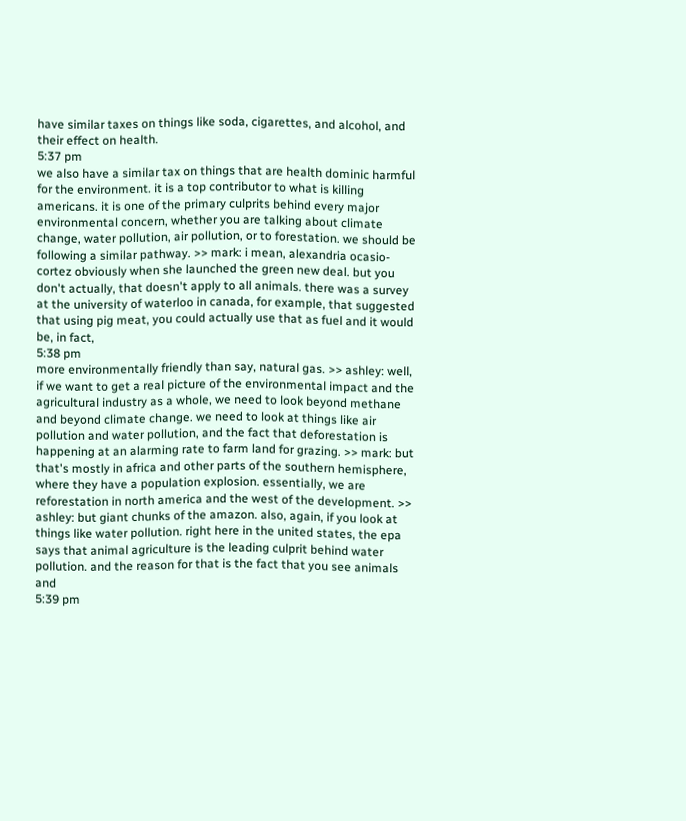have similar taxes on things like soda, cigarettes, and alcohol, and their effect on health.
5:37 pm
we also have a similar tax on things that are health dominic harmful for the environment. it is a top contributor to what is killing americans. it is one of the primary culprits behind every major environmental concern, whether you are talking about climate change, water pollution, air pollution, or to forestation. we should be following a similar pathway. >> mark: i mean, alexandria ocasio-cortez obviously when she launched the green new deal. but you don't actually, that doesn't apply to all animals. there was a survey at the university of waterloo in canada, for example, that suggested that using pig meat, you could actually use that as fuel and it would be, in fact,
5:38 pm
more environmentally friendly than say, natural gas. >> ashley: well, if we want to get a real picture of the environmental impact and the agricultural industry as a whole, we need to look beyond methane and beyond climate change. we need to look at things like air pollution and water pollution, and the fact that deforestation is happening at an alarming rate to farm land for grazing. >> mark: but that's mostly in africa and other parts of the southern hemisphere, where they have a population explosion. essentially, we are reforestation in north america and the west of the development. >> ashley: but giant chunks of the amazon. also, again, if you look at things like water pollution. right here in the united states, the epa says that animal agriculture is the leading culprit behind water pollution. and the reason for that is the fact that you see animals and
5:39 pm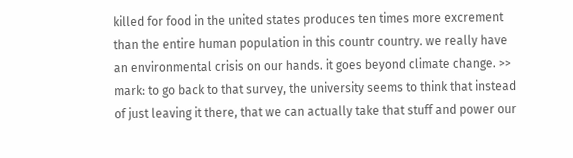killed for food in the united states produces ten times more excrement than the entire human population in this countr country. we really have an environmental crisis on our hands. it goes beyond climate change. >> mark: to go back to that survey, the university seems to think that instead of just leaving it there, that we can actually take that stuff and power our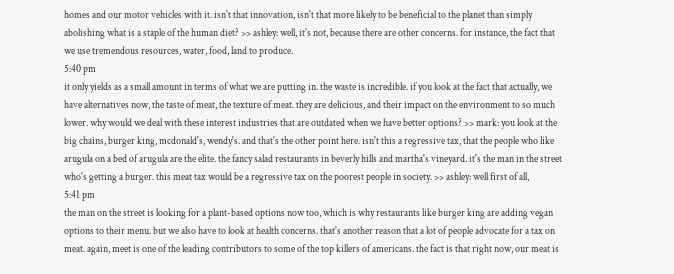homes and our motor vehicles with it. isn't that innovation, isn't that more likely to be beneficial to the planet than simply abolishing what is a staple of the human diet? >> ashley: well, it's not, because there are other concerns. for instance, the fact that we use tremendous resources, water, food, land to produce.
5:40 pm
it only yields as a small amount in terms of what we are putting in. the waste is incredible. if you look at the fact that actually, we have alternatives now, the taste of meat, the texture of meat. they are delicious, and their impact on the environment to so much lower. why would we deal with these interest industries that are outdated when we have better options? >> mark: you look at the big chains, burger king, mcdonald's, wendy's. and that's the other point here. isn't this a regressive tax, that the people who like arugula on a bed of arugula are the elite. the fancy salad restaurants in beverly hills and martha's vineyard. it's the man in the street who's getting a burger. this meat tax would be a regressive tax on the poorest people in society. >> ashley: well first of all,
5:41 pm
the man on the street is looking for a plant-based options now too, which is why restaurants like burger king are adding vegan options to their menu. but we also have to look at health concerns. that's another reason that a lot of people advocate for a tax on meat. again, meet is one of the leading contributors to some of the top killers of americans. the fact is that right now, our meat is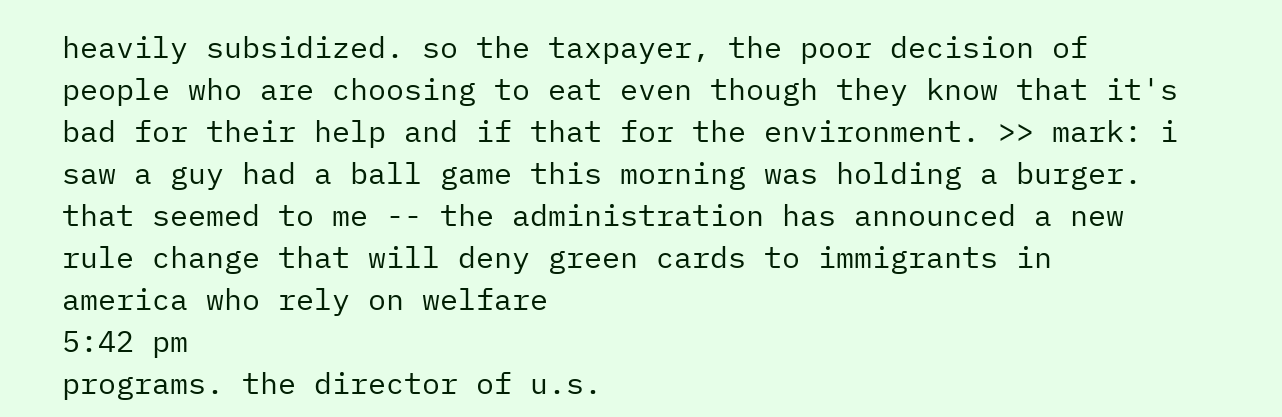heavily subsidized. so the taxpayer, the poor decision of people who are choosing to eat even though they know that it's bad for their help and if that for the environment. >> mark: i saw a guy had a ball game this morning was holding a burger. that seemed to me -- the administration has announced a new rule change that will deny green cards to immigrants in america who rely on welfare
5:42 pm
programs. the director of u.s.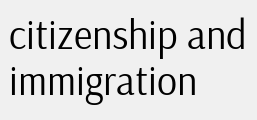citizenship and immigration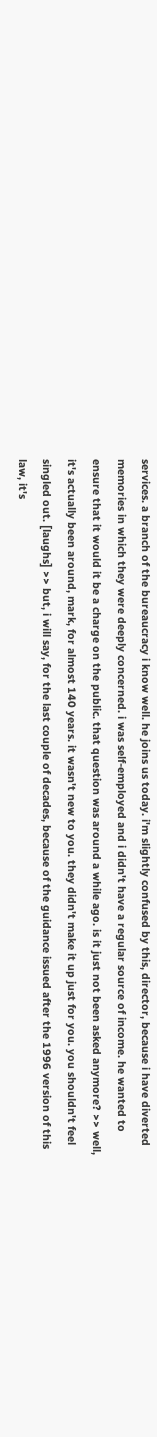services. a branch of the bureaucracy i know well. he joins us today. i'm slightly confused by this, director, because i have diverted memories in which they were deeply concerned. i was self-employed and i didn't have a regular source of income. he wanted to ensure that it would it be a charge on the public. that question was around a while ago. is it just not been asked anymore? >> well, it's actually been around, mark, for almost 140 years. it wasn't new to you. they didn't make it up just for you. you shouldn't feel singled out. [laughs] >> but, i will say, for the last couple of decades, because of the guidance issued after the 1996 version of this law, it's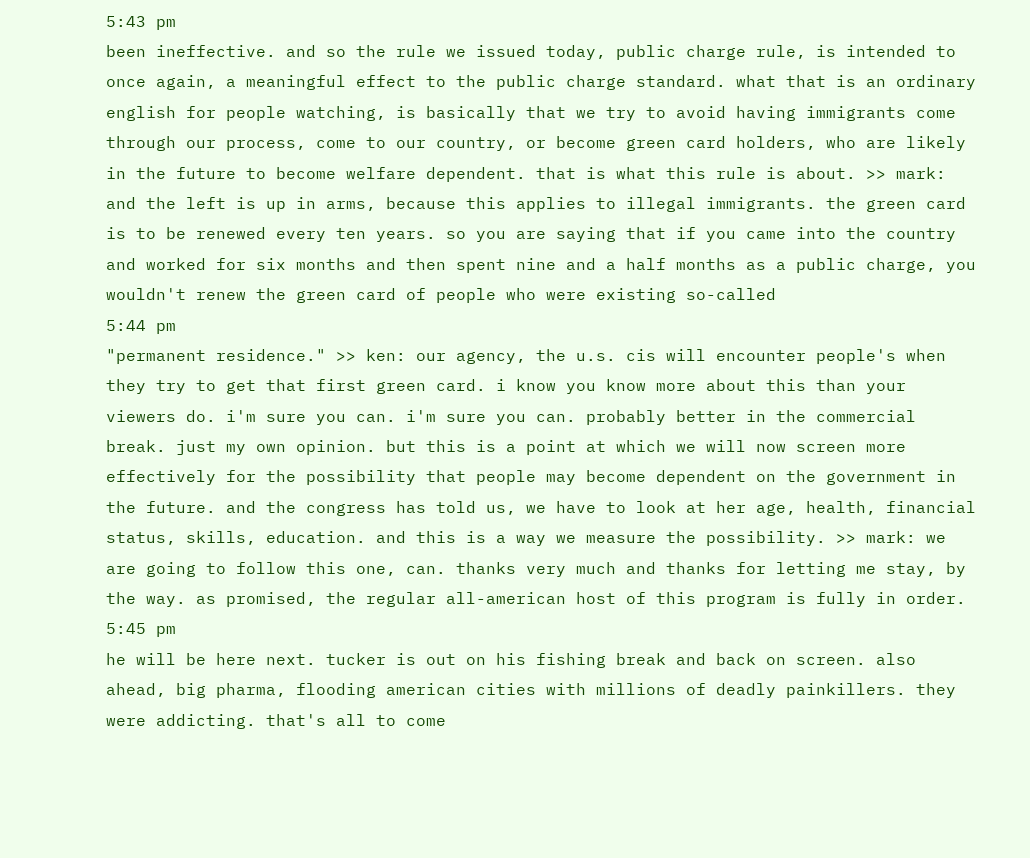5:43 pm
been ineffective. and so the rule we issued today, public charge rule, is intended to once again, a meaningful effect to the public charge standard. what that is an ordinary english for people watching, is basically that we try to avoid having immigrants come through our process, come to our country, or become green card holders, who are likely in the future to become welfare dependent. that is what this rule is about. >> mark: and the left is up in arms, because this applies to illegal immigrants. the green card is to be renewed every ten years. so you are saying that if you came into the country and worked for six months and then spent nine and a half months as a public charge, you wouldn't renew the green card of people who were existing so-called
5:44 pm
"permanent residence." >> ken: our agency, the u.s. cis will encounter people's when they try to get that first green card. i know you know more about this than your viewers do. i'm sure you can. i'm sure you can. probably better in the commercial break. just my own opinion. but this is a point at which we will now screen more effectively for the possibility that people may become dependent on the government in the future. and the congress has told us, we have to look at her age, health, financial status, skills, education. and this is a way we measure the possibility. >> mark: we are going to follow this one, can. thanks very much and thanks for letting me stay, by the way. as promised, the regular all-american host of this program is fully in order.
5:45 pm
he will be here next. tucker is out on his fishing break and back on screen. also ahead, big pharma, flooding american cities with millions of deadly painkillers. they were addicting. that's all to come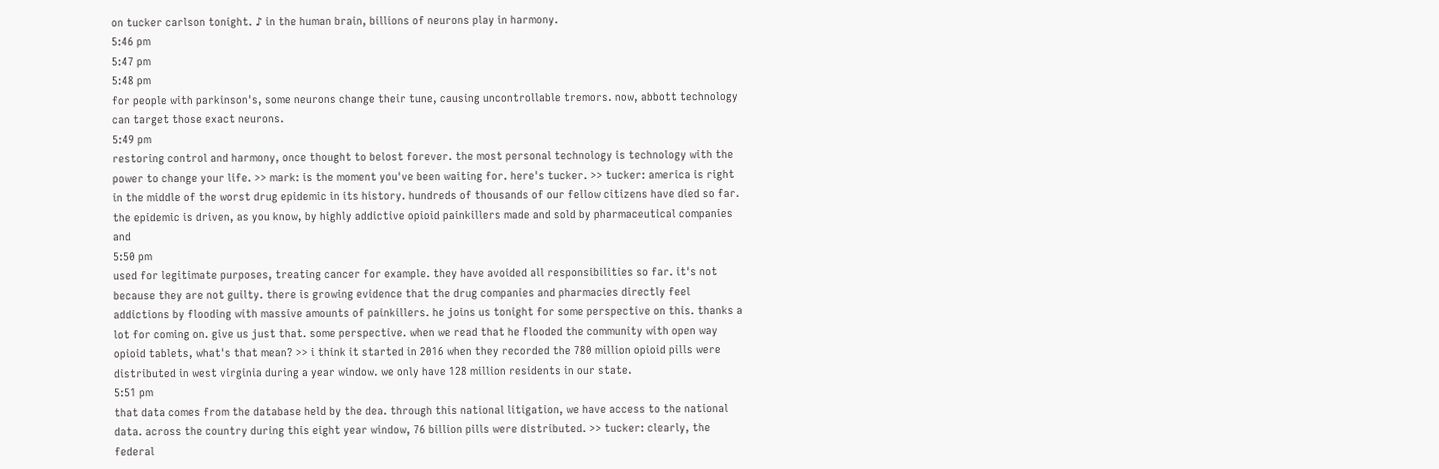on tucker carlson tonight. ♪ in the human brain, billions of neurons play in harmony.
5:46 pm
5:47 pm
5:48 pm
for people with parkinson's, some neurons change their tune, causing uncontrollable tremors. now, abbott technology can target those exact neurons.
5:49 pm
restoring control and harmony, once thought to belost forever. the most personal technology is technology with the power to change your life. >> mark: is the moment you've been waiting for. here's tucker. >> tucker: america is right in the middle of the worst drug epidemic in its history. hundreds of thousands of our fellow citizens have died so far. the epidemic is driven, as you know, by highly addictive opioid painkillers made and sold by pharmaceutical companies and
5:50 pm
used for legitimate purposes, treating cancer for example. they have avoided all responsibilities so far. it's not because they are not guilty. there is growing evidence that the drug companies and pharmacies directly feel addictions by flooding with massive amounts of painkillers. he joins us tonight for some perspective on this. thanks a lot for coming on. give us just that. some perspective. when we read that he flooded the community with open way opioid tablets, what's that mean? >> i think it started in 2016 when they recorded the 780 million opioid pills were distributed in west virginia during a year window. we only have 128 million residents in our state.
5:51 pm
that data comes from the database held by the dea. through this national litigation, we have access to the national data. across the country during this eight year window, 76 billion pills were distributed. >> tucker: clearly, the federal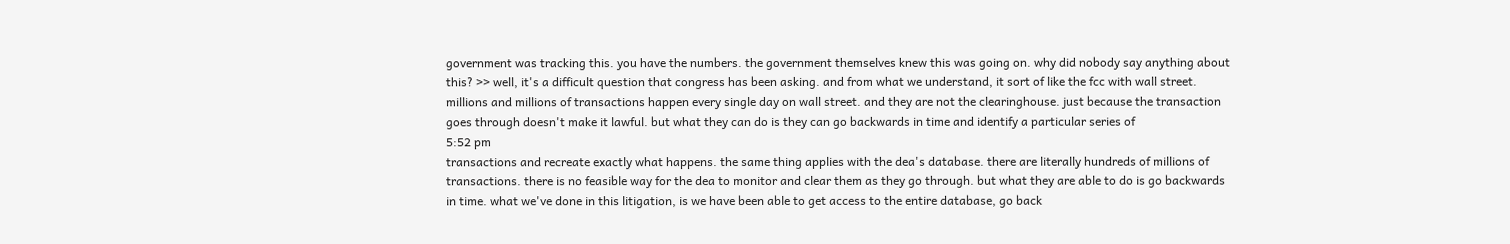government was tracking this. you have the numbers. the government themselves knew this was going on. why did nobody say anything about this? >> well, it's a difficult question that congress has been asking. and from what we understand, it sort of like the fcc with wall street. millions and millions of transactions happen every single day on wall street. and they are not the clearinghouse. just because the transaction goes through doesn't make it lawful. but what they can do is they can go backwards in time and identify a particular series of
5:52 pm
transactions and recreate exactly what happens. the same thing applies with the dea's database. there are literally hundreds of millions of transactions. there is no feasible way for the dea to monitor and clear them as they go through. but what they are able to do is go backwards in time. what we've done in this litigation, is we have been able to get access to the entire database, go back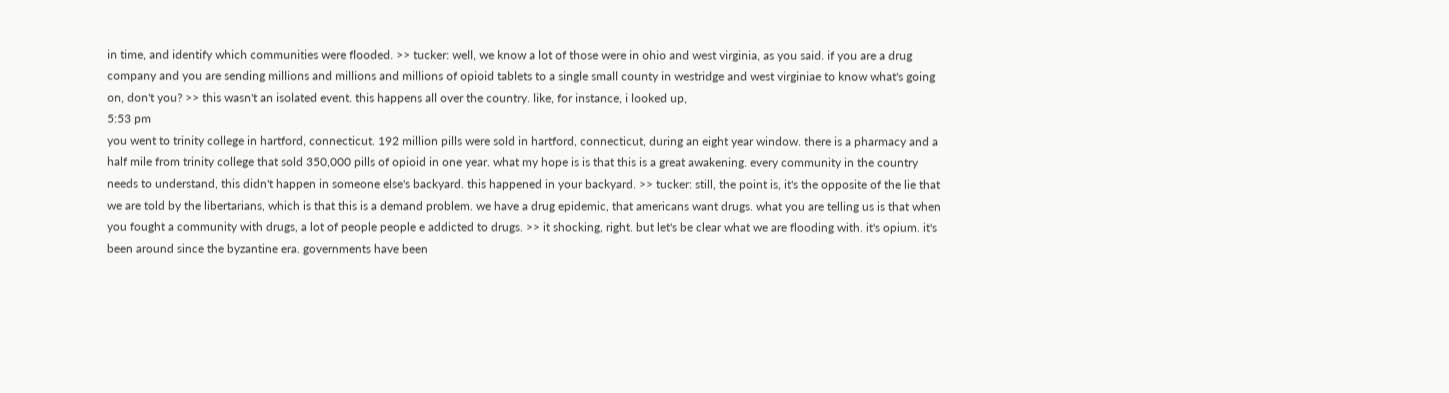in time, and identify which communities were flooded. >> tucker: well, we know a lot of those were in ohio and west virginia, as you said. if you are a drug company and you are sending millions and millions and millions of opioid tablets to a single small county in westridge and west virginiae to know what's going on, don't you? >> this wasn't an isolated event. this happens all over the country. like, for instance, i looked up,
5:53 pm
you went to trinity college in hartford, connecticut. 192 million pills were sold in hartford, connecticut, during an eight year window. there is a pharmacy and a half mile from trinity college that sold 350,000 pills of opioid in one year. what my hope is is that this is a great awakening. every community in the country needs to understand, this didn't happen in someone else's backyard. this happened in your backyard. >> tucker: still, the point is, it's the opposite of the lie that we are told by the libertarians, which is that this is a demand problem. we have a drug epidemic, that americans want drugs. what you are telling us is that when you fought a community with drugs, a lot of people people e addicted to drugs. >> it shocking, right. but let's be clear what we are flooding with. it's opium. it's been around since the byzantine era. governments have been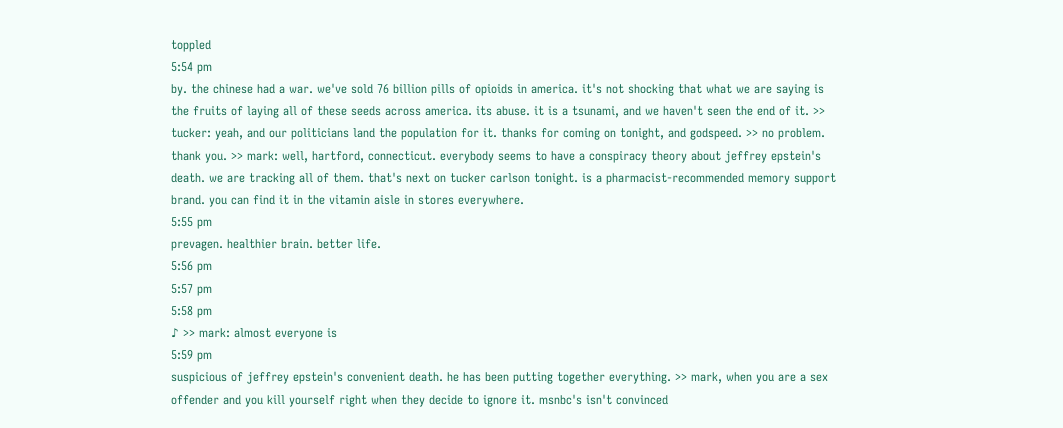toppled
5:54 pm
by. the chinese had a war. we've sold 76 billion pills of opioids in america. it's not shocking that what we are saying is the fruits of laying all of these seeds across america. its abuse. it is a tsunami, and we haven't seen the end of it. >> tucker: yeah, and our politicians land the population for it. thanks for coming on tonight, and godspeed. >> no problem. thank you. >> mark: well, hartford, connecticut. everybody seems to have a conspiracy theory about jeffrey epstein's death. we are tracking all of them. that's next on tucker carlson tonight. is a pharmacist-recommended memory support brand. you can find it in the vitamin aisle in stores everywhere.
5:55 pm
prevagen. healthier brain. better life.
5:56 pm
5:57 pm
5:58 pm
♪ >> mark: almost everyone is
5:59 pm
suspicious of jeffrey epstein's convenient death. he has been putting together everything. >> mark, when you are a sex offender and you kill yourself right when they decide to ignore it. msnbc's isn't convinced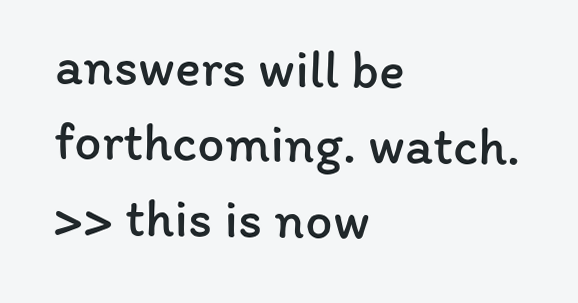answers will be forthcoming. watch. >> this is now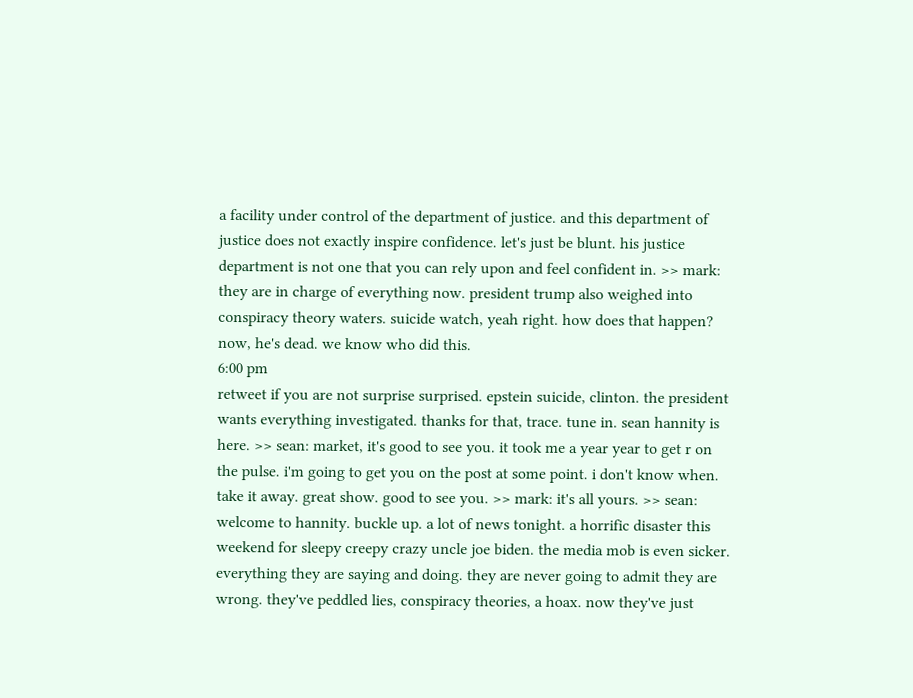a facility under control of the department of justice. and this department of justice does not exactly inspire confidence. let's just be blunt. his justice department is not one that you can rely upon and feel confident in. >> mark: they are in charge of everything now. president trump also weighed into conspiracy theory waters. suicide watch, yeah right. how does that happen? now, he's dead. we know who did this.
6:00 pm
retweet if you are not surprise surprised. epstein suicide, clinton. the president wants everything investigated. thanks for that, trace. tune in. sean hannity is here. >> sean: market, it's good to see you. it took me a year year to get r on the pulse. i'm going to get you on the post at some point. i don't know when. take it away. great show. good to see you. >> mark: it's all yours. >> sean: welcome to hannity. buckle up. a lot of news tonight. a horrific disaster this weekend for sleepy creepy crazy uncle joe biden. the media mob is even sicker. everything they are saying and doing. they are never going to admit they are wrong. they've peddled lies, conspiracy theories, a hoax. now they've just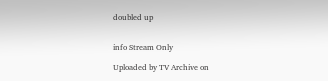doubled up


info Stream Only

Uploaded by TV Archive on